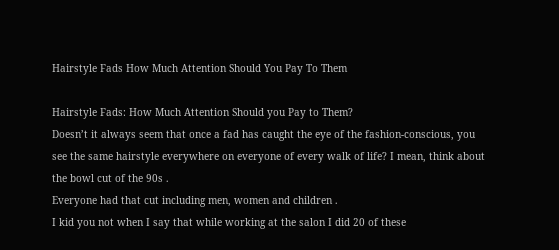Hairstyle Fads How Much Attention Should You Pay To Them

Hairstyle Fads: How Much Attention Should you Pay to Them?
Doesn’t it always seem that once a fad has caught the eye of the fashion-conscious, you see the same hairstyle everywhere on everyone of every walk of life? I mean, think about the bowl cut of the 90s .
Everyone had that cut including men, women and children .
I kid you not when I say that while working at the salon I did 20 of these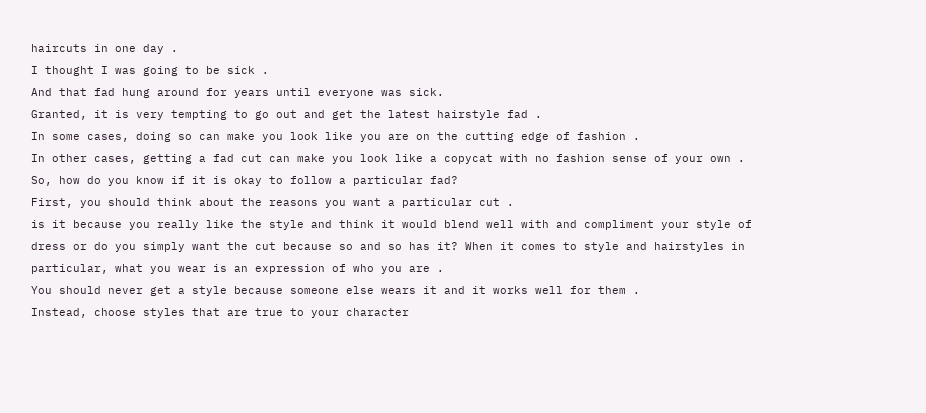haircuts in one day .
I thought I was going to be sick .
And that fad hung around for years until everyone was sick.
Granted, it is very tempting to go out and get the latest hairstyle fad .
In some cases, doing so can make you look like you are on the cutting edge of fashion .
In other cases, getting a fad cut can make you look like a copycat with no fashion sense of your own .
So, how do you know if it is okay to follow a particular fad?
First, you should think about the reasons you want a particular cut .
is it because you really like the style and think it would blend well with and compliment your style of dress or do you simply want the cut because so and so has it? When it comes to style and hairstyles in particular, what you wear is an expression of who you are .
You should never get a style because someone else wears it and it works well for them .
Instead, choose styles that are true to your character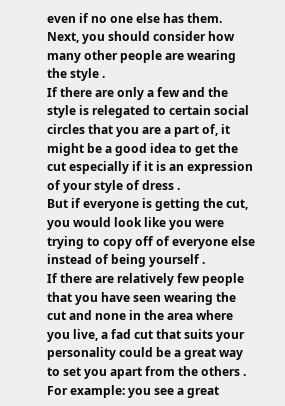even if no one else has them.
Next, you should consider how many other people are wearing the style .
If there are only a few and the style is relegated to certain social circles that you are a part of, it might be a good idea to get the cut especially if it is an expression of your style of dress .
But if everyone is getting the cut, you would look like you were trying to copy off of everyone else instead of being yourself .
If there are relatively few people that you have seen wearing the cut and none in the area where you live, a fad cut that suits your personality could be a great way to set you apart from the others .
For example: you see a great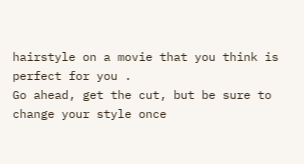hairstyle on a movie that you think is perfect for you .
Go ahead, get the cut, but be sure to change your style once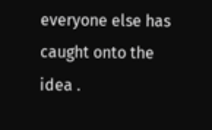everyone else has caught onto the idea .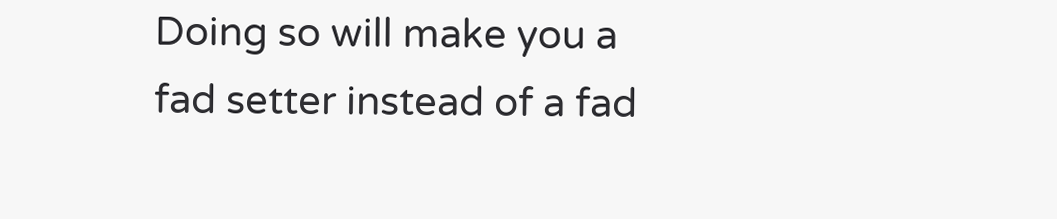Doing so will make you a fad setter instead of a fad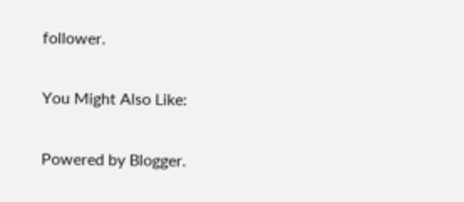follower.

You Might Also Like:

Powered by Blogger.